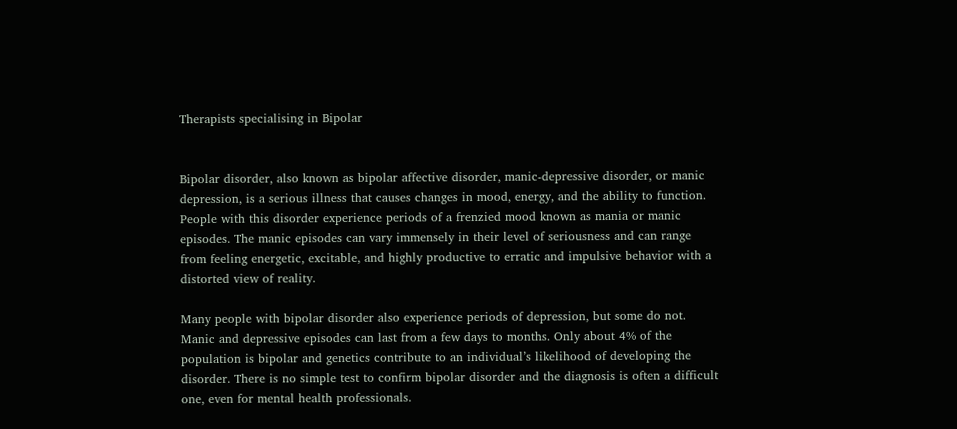Therapists specialising in Bipolar


Bipolar disorder, also known as bipolar affective disorder, manic-depressive disorder, or manic depression, is a serious illness that causes changes in mood, energy, and the ability to function. People with this disorder experience periods of a frenzied mood known as mania or manic episodes. The manic episodes can vary immensely in their level of seriousness and can range from feeling energetic, excitable, and highly productive to erratic and impulsive behavior with a distorted view of reality.

Many people with bipolar disorder also experience periods of depression, but some do not. Manic and depressive episodes can last from a few days to months. Only about 4% of the population is bipolar and genetics contribute to an individual’s likelihood of developing the disorder. There is no simple test to confirm bipolar disorder and the diagnosis is often a difficult one, even for mental health professionals.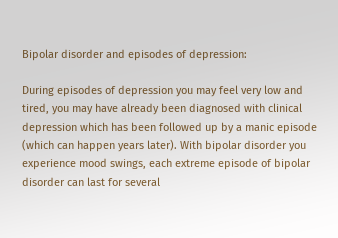Bipolar disorder and episodes of depression:

During episodes of depression you may feel very low and tired, you may have already been diagnosed with clinical depression which has been followed up by a manic episode (which can happen years later). With bipolar disorder you experience mood swings, each extreme episode of bipolar disorder can last for several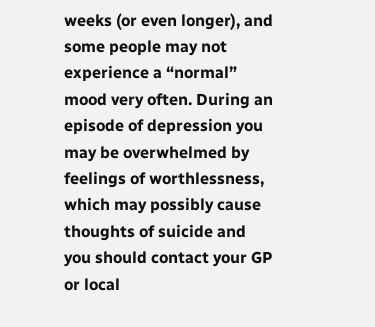weeks (or even longer), and some people may not experience a “normal” mood very often. During an episode of depression you may be overwhelmed by feelings of worthlessness, which may possibly cause thoughts of suicide and you should contact your GP or local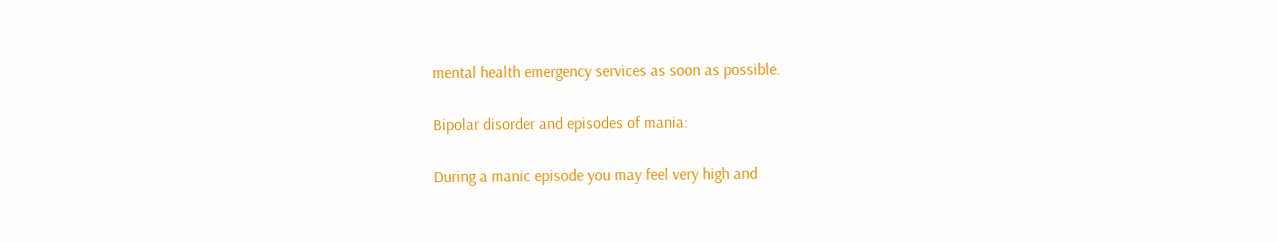mental health emergency services as soon as possible.

Bipolar disorder and episodes of mania:

During a manic episode you may feel very high and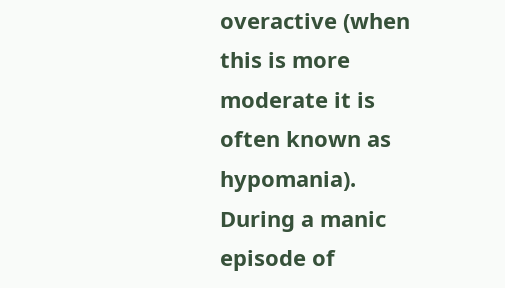overactive (when this is more moderate it is often known as hypomania). During a manic episode of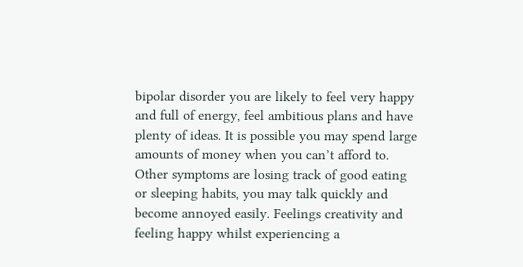bipolar disorder you are likely to feel very happy and full of energy, feel ambitious plans and have plenty of ideas. It is possible you may spend large amounts of money when you can’t afford to. Other symptoms are losing track of good eating or sleeping habits, you may talk quickly and become annoyed easily. Feelings creativity and feeling happy whilst experiencing a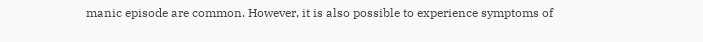manic episode are common. However, it is also possible to experience symptoms of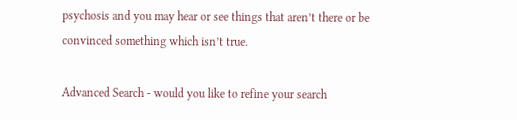psychosis and you may hear or see things that aren’t there or be convinced something which isn’t true.

Advanced Search - would you like to refine your search